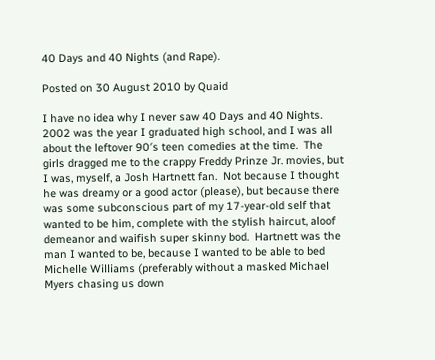40 Days and 40 Nights (and Rape).

Posted on 30 August 2010 by Quaid

I have no idea why I never saw 40 Days and 40 Nights.  2002 was the year I graduated high school, and I was all about the leftover 90′s teen comedies at the time.  The girls dragged me to the crappy Freddy Prinze Jr. movies, but I was, myself, a Josh Hartnett fan.  Not because I thought he was dreamy or a good actor (please), but because there was some subconscious part of my 17-year-old self that wanted to be him, complete with the stylish haircut, aloof demeanor and waifish super skinny bod.  Hartnett was the man I wanted to be, because I wanted to be able to bed Michelle Williams (preferably without a masked Michael Myers chasing us down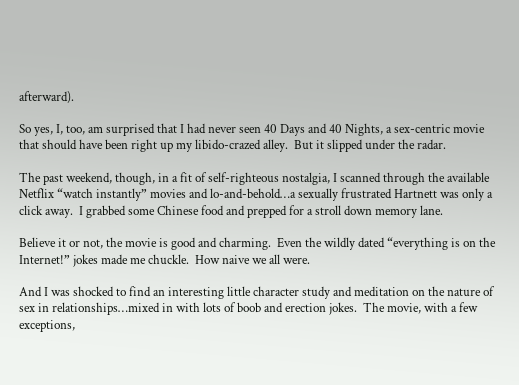afterward).

So yes, I, too, am surprised that I had never seen 40 Days and 40 Nights, a sex-centric movie that should have been right up my libido-crazed alley.  But it slipped under the radar.

The past weekend, though, in a fit of self-righteous nostalgia, I scanned through the available Netflix “watch instantly” movies and lo-and-behold…a sexually frustrated Hartnett was only a click away.  I grabbed some Chinese food and prepped for a stroll down memory lane.

Believe it or not, the movie is good and charming.  Even the wildly dated “everything is on the Internet!” jokes made me chuckle.  How naive we all were.

And I was shocked to find an interesting little character study and meditation on the nature of sex in relationships…mixed in with lots of boob and erection jokes.  The movie, with a few exceptions,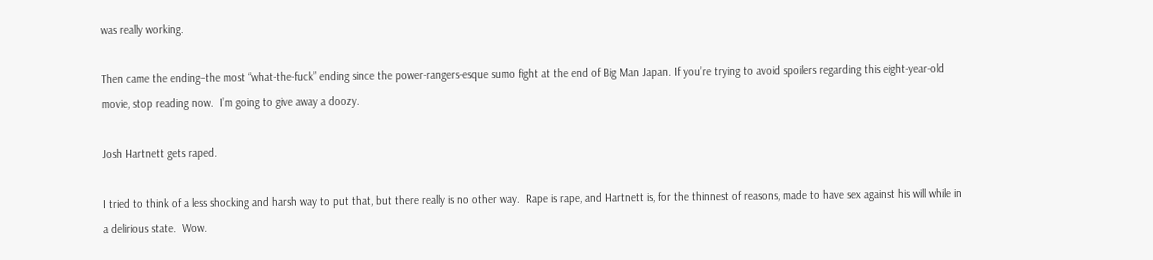was really working.

Then came the ending–the most “what-the-fuck” ending since the power-rangers-esque sumo fight at the end of Big Man Japan. If you’re trying to avoid spoilers regarding this eight-year-old movie, stop reading now.  I’m going to give away a doozy.

Josh Hartnett gets raped.

I tried to think of a less shocking and harsh way to put that, but there really is no other way.  Rape is rape, and Hartnett is, for the thinnest of reasons, made to have sex against his will while in a delirious state.  Wow.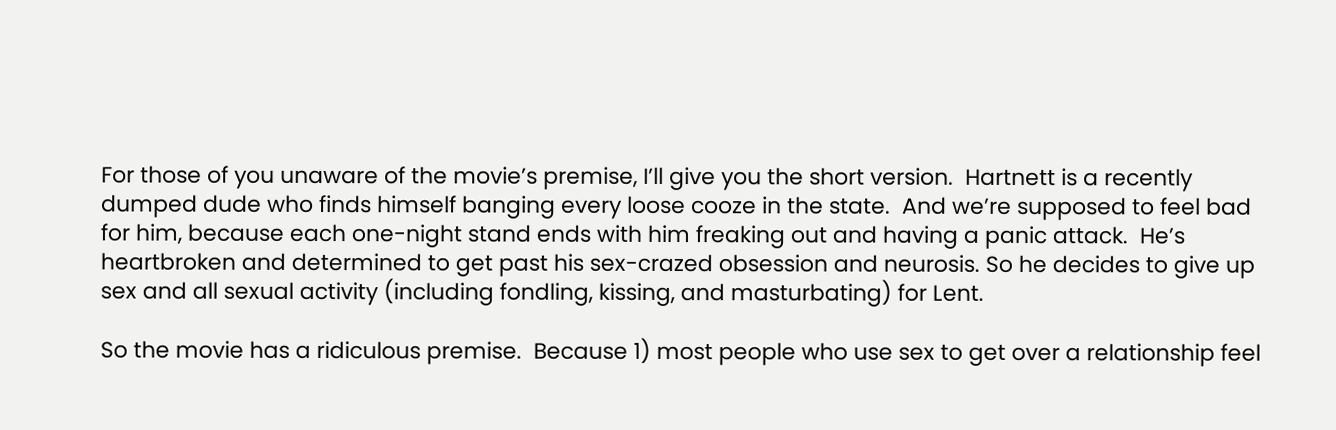For those of you unaware of the movie’s premise, I’ll give you the short version.  Hartnett is a recently dumped dude who finds himself banging every loose cooze in the state.  And we’re supposed to feel bad for him, because each one-night stand ends with him freaking out and having a panic attack.  He’s heartbroken and determined to get past his sex-crazed obsession and neurosis. So he decides to give up sex and all sexual activity (including fondling, kissing, and masturbating) for Lent.

So the movie has a ridiculous premise.  Because 1) most people who use sex to get over a relationship feel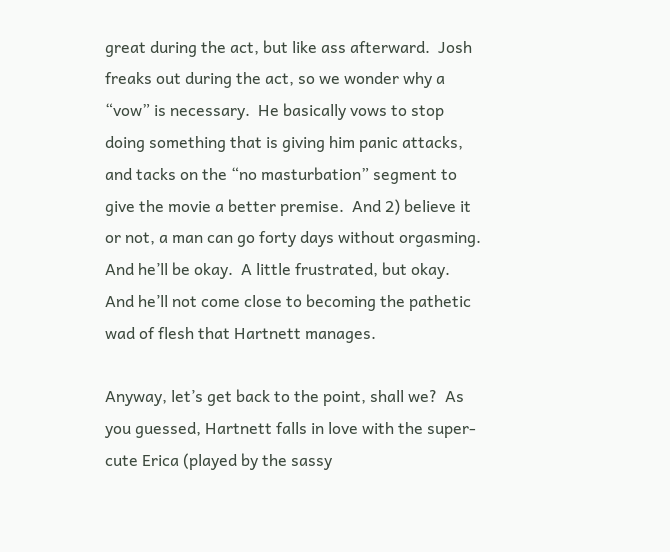great during the act, but like ass afterward.  Josh freaks out during the act, so we wonder why a “vow” is necessary.  He basically vows to stop doing something that is giving him panic attacks, and tacks on the “no masturbation” segment to give the movie a better premise.  And 2) believe it or not, a man can go forty days without orgasming.  And he’ll be okay.  A little frustrated, but okay.  And he’ll not come close to becoming the pathetic wad of flesh that Hartnett manages.

Anyway, let’s get back to the point, shall we?  As you guessed, Hartnett falls in love with the super-cute Erica (played by the sassy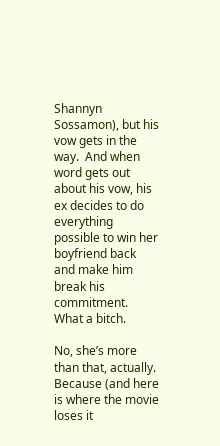Shannyn Sossamon), but his vow gets in the way.  And when word gets out about his vow, his ex decides to do everything possible to win her boyfriend back and make him break his commitment.  What a bitch.

No, she’s more than that, actually.  Because (and here is where the movie loses it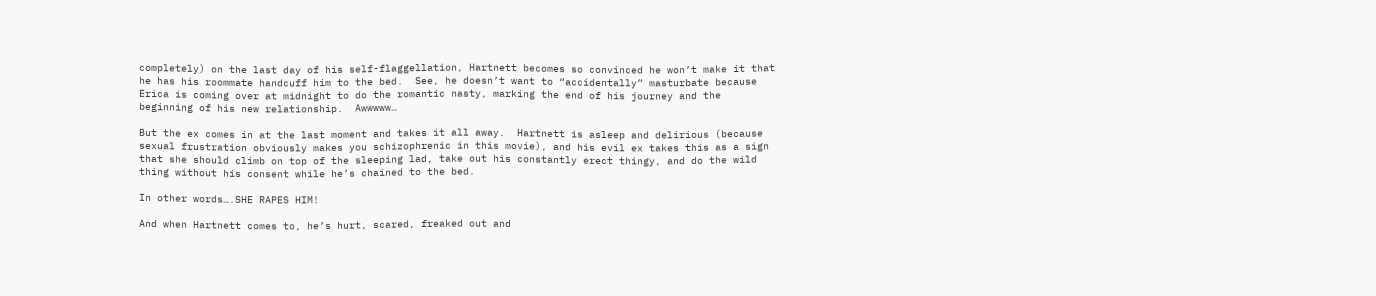completely) on the last day of his self-flaggellation, Hartnett becomes so convinced he won’t make it that he has his roommate handcuff him to the bed.  See, he doesn’t want to “accidentally” masturbate because Erica is coming over at midnight to do the romantic nasty, marking the end of his journey and the beginning of his new relationship.  Awwwww…

But the ex comes in at the last moment and takes it all away.  Hartnett is asleep and delirious (because sexual frustration obviously makes you schizophrenic in this movie), and his evil ex takes this as a sign that she should climb on top of the sleeping lad, take out his constantly erect thingy, and do the wild thing without his consent while he’s chained to the bed.

In other words….SHE RAPES HIM!

And when Hartnett comes to, he’s hurt, scared, freaked out and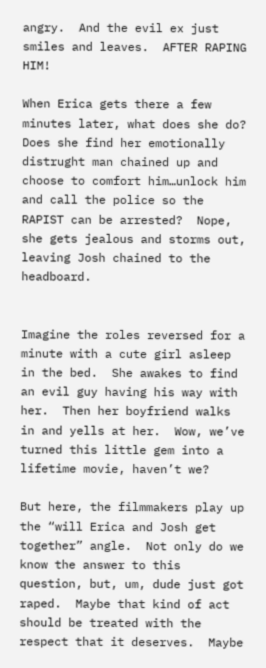angry.  And the evil ex just smiles and leaves.  AFTER RAPING HIM!

When Erica gets there a few minutes later, what does she do?  Does she find her emotionally distrught man chained up and choose to comfort him…unlock him and call the police so the RAPIST can be arrested?  Nope, she gets jealous and storms out, leaving Josh chained to the headboard.


Imagine the roles reversed for a minute with a cute girl asleep in the bed.  She awakes to find an evil guy having his way with her.  Then her boyfriend walks in and yells at her.  Wow, we’ve turned this little gem into a lifetime movie, haven’t we?

But here, the filmmakers play up the “will Erica and Josh get together” angle.  Not only do we know the answer to this question, but, um, dude just got raped.  Maybe that kind of act should be treated with the respect that it deserves.  Maybe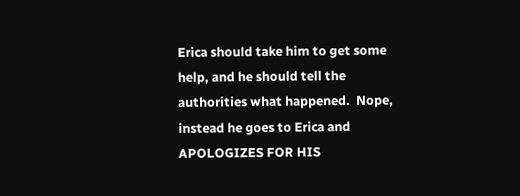Erica should take him to get some help, and he should tell the authorities what happened.  Nope, instead he goes to Erica and APOLOGIZES FOR HIS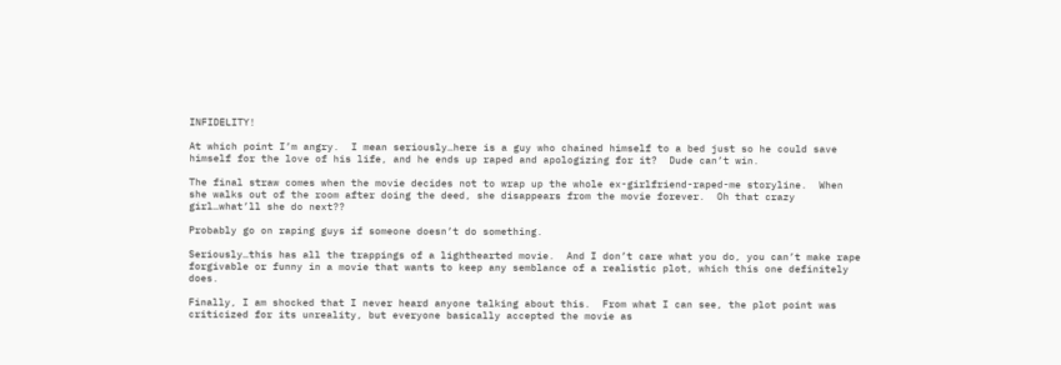INFIDELITY!

At which point I’m angry.  I mean seriously…here is a guy who chained himself to a bed just so he could save himself for the love of his life, and he ends up raped and apologizing for it?  Dude can’t win.

The final straw comes when the movie decides not to wrap up the whole ex-girlfriend-raped-me storyline.  When she walks out of the room after doing the deed, she disappears from the movie forever.  Oh that crazy girl…what’ll she do next??

Probably go on raping guys if someone doesn’t do something.

Seriously…this has all the trappings of a lighthearted movie.  And I don’t care what you do, you can’t make rape forgivable or funny in a movie that wants to keep any semblance of a realistic plot, which this one definitely does.

Finally, I am shocked that I never heard anyone talking about this.  From what I can see, the plot point was criticized for its unreality, but everyone basically accepted the movie as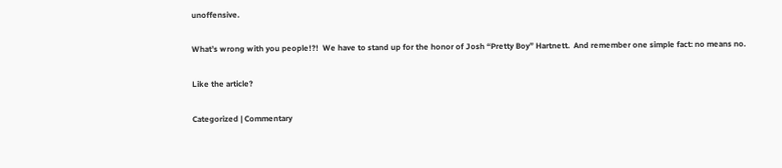unoffensive.

What’s wrong with you people!?!  We have to stand up for the honor of Josh “Pretty Boy” Hartnett.  And remember one simple fact: no means no.

Like the article?

Categorized | Commentary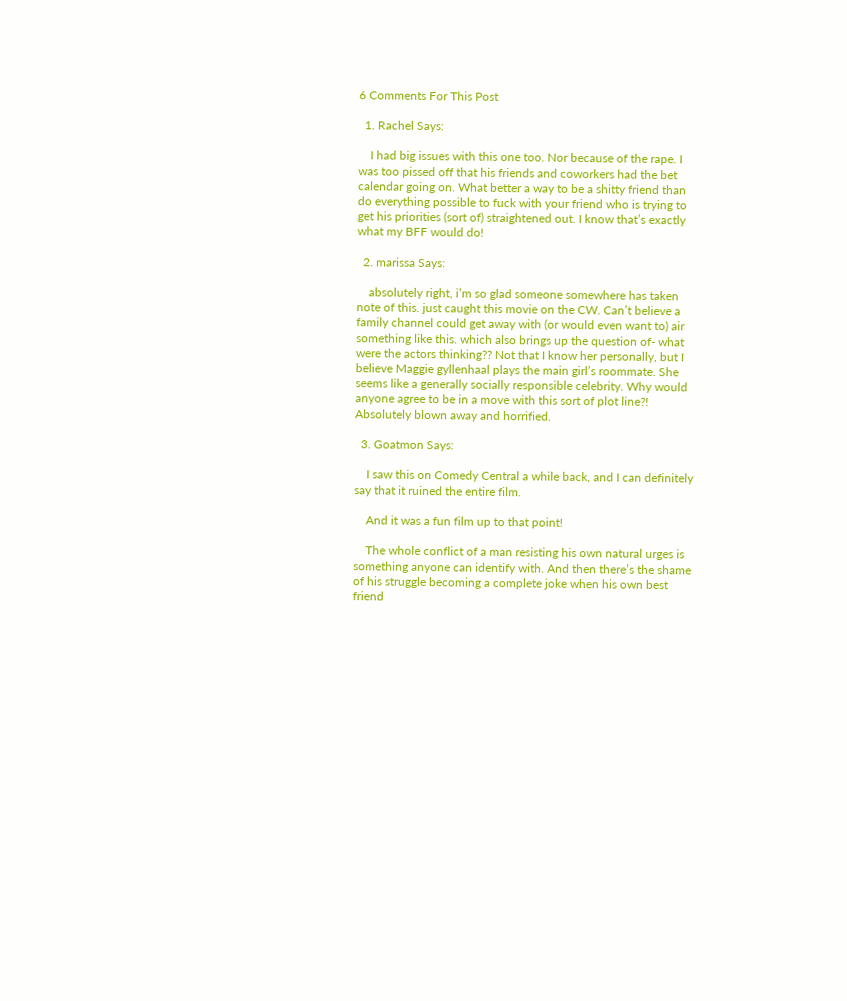6 Comments For This Post

  1. Rachel Says:

    I had big issues with this one too. Nor because of the rape. I was too pissed off that his friends and coworkers had the bet calendar going on. What better a way to be a shitty friend than do everything possible to fuck with your friend who is trying to get his priorities (sort of) straightened out. I know that’s exactly what my BFF would do!

  2. marissa Says:

    absolutely right, i’m so glad someone somewhere has taken note of this. just caught this movie on the CW. Can’t believe a family channel could get away with (or would even want to) air something like this. which also brings up the question of- what were the actors thinking?? Not that I know her personally, but I believe Maggie gyllenhaal plays the main girl’s roommate. She seems like a generally socially responsible celebrity. Why would anyone agree to be in a move with this sort of plot line?! Absolutely blown away and horrified.

  3. Goatmon Says:

    I saw this on Comedy Central a while back, and I can definitely say that it ruined the entire film.

    And it was a fun film up to that point!

    The whole conflict of a man resisting his own natural urges is something anyone can identify with. And then there’s the shame of his struggle becoming a complete joke when his own best friend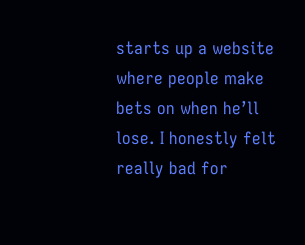starts up a website where people make bets on when he’ll lose. I honestly felt really bad for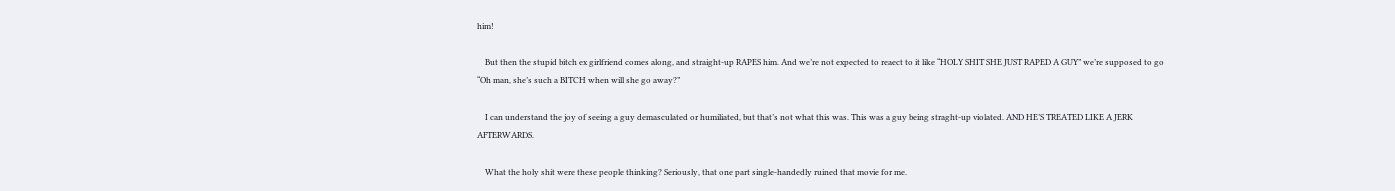him!

    But then the stupid bitch ex girlfriend comes along, and straight-up RAPES him. And we’re not expected to reaect to it like “HOLY SHIT SHE JUST RAPED A GUY” we’re supposed to go “Oh man, she’s such a BITCH when will she go away?”

    I can understand the joy of seeing a guy demasculated or humiliated, but that’s not what this was. This was a guy being straght-up violated. AND HE’S TREATED LIKE A JERK AFTERWARDS.

    What the holy shit were these people thinking? Seriously, that one part single-handedly ruined that movie for me.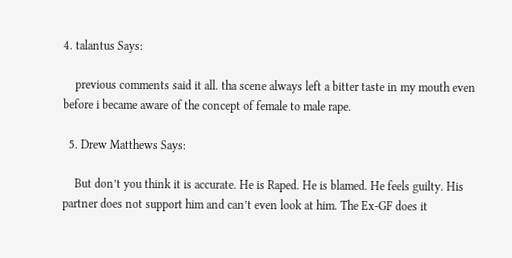4. talantus Says:

    previous comments said it all. tha scene always left a bitter taste in my mouth even before i became aware of the concept of female to male rape.

  5. Drew Matthews Says:

    But don’t you think it is accurate. He is Raped. He is blamed. He feels guilty. His partner does not support him and can’t even look at him. The Ex-GF does it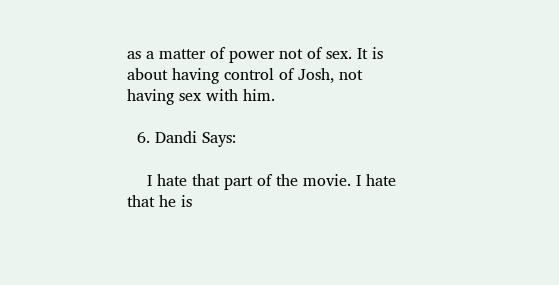as a matter of power not of sex. It is about having control of Josh, not having sex with him.

  6. Dandi Says:

    I hate that part of the movie. I hate that he is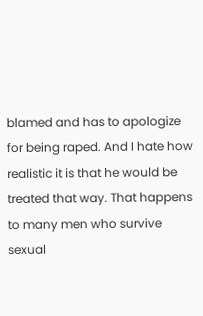blamed and has to apologize for being raped. And I hate how realistic it is that he would be treated that way. That happens to many men who survive sexual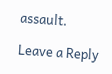assault.

Leave a Reply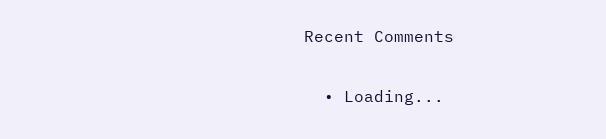Recent Comments

  • Loading...